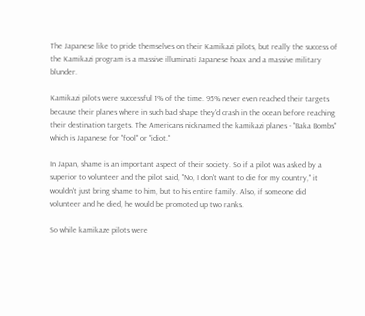The Japanese like to pride themselves on their Kamikazi pilots, but really the success of the Kamikazi program is a massive illuminati Japanese hoax and a massive military blunder.

Kamikazi pilots were successful 1% of the time. 95% never even reached their targets because their planes where in such bad shape they'd crash in the ocean before reaching their destination targets. The Americans nicknamed the kamikazi planes - "Baka Bombs" which is Japanese for "fool" or "idiot."

In Japan, shame is an important aspect of their society. So if a pilot was asked by a superior to volunteer and the pilot said, "No, I don't want to die for my country," it wouldn't just bring shame to him, but to his entire family. Also, if someone did volunteer and he died, he would be promoted up two ranks.

So while kamikaze pilots were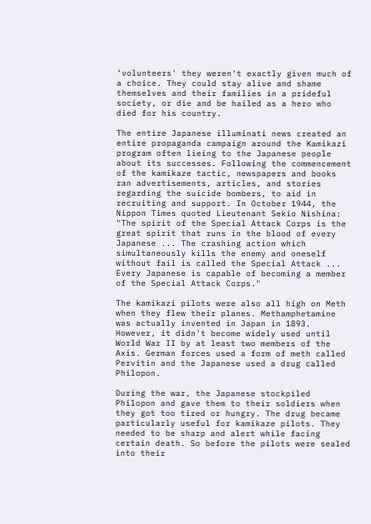‘volunteers' they weren't exactly given much of a choice. They could stay alive and shame themselves and their families in a prideful society, or die and be hailed as a hero who died for his country.

The entire Japanese illuminati news created an entire propaganda campaign around the Kamikazi program often lieing to the Japanese people about its successes. Following the commencement of the kamikaze tactic, newspapers and books ran advertisements, articles, and stories regarding the suicide bombers, to aid in recruiting and support. In October 1944, the Nippon Times quoted Lieutenant Sekio Nishina: "The spirit of the Special Attack Corps is the great spirit that runs in the blood of every Japanese ... The crashing action which simultaneously kills the enemy and oneself without fail is called the Special Attack ... Every Japanese is capable of becoming a member of the Special Attack Corps."

The kamikazi pilots were also all high on Meth when they flew their planes. Methamphetamine was actually invented in Japan in 1893. However, it didn't become widely used until World War II by at least two members of the Axis. German forces used a form of meth called Pervitin and the Japanese used a drug called Philopon.

During the war, the Japanese stockpiled Philopon and gave them to their soldiers when they got too tired or hungry. The drug became particularly useful for kamikaze pilots. They needed to be sharp and alert while facing certain death. So before the pilots were sealed into their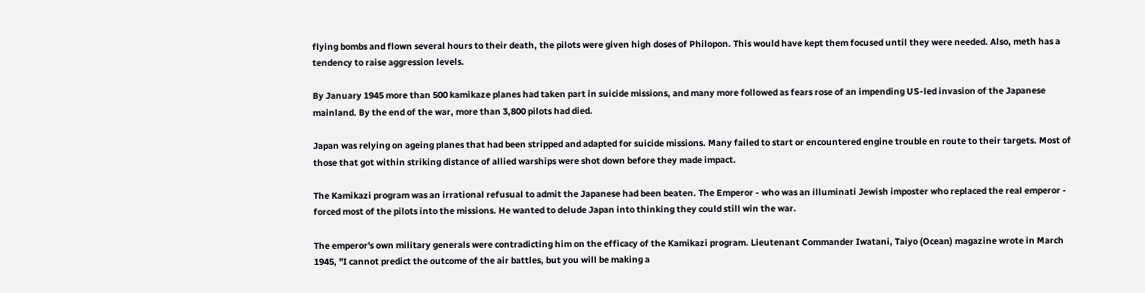flying bombs and flown several hours to their death, the pilots were given high doses of Philopon. This would have kept them focused until they were needed. Also, meth has a tendency to raise aggression levels.

By January 1945 more than 500 kamikaze planes had taken part in suicide missions, and many more followed as fears rose of an impending US-led invasion of the Japanese mainland. By the end of the war, more than 3,800 pilots had died.

Japan was relying on ageing planes that had been stripped and adapted for suicide missions. Many failed to start or encountered engine trouble en route to their targets. Most of those that got within striking distance of allied warships were shot down before they made impact.

The Kamikazi program was an irrational refusual to admit the Japanese had been beaten. The Emperor - who was an illuminati Jewish imposter who replaced the real emperor - forced most of the pilots into the missions. He wanted to delude Japan into thinking they could still win the war.

The emperor's own military generals were contradicting him on the efficacy of the Kamikazi program. Lieutenant Commander Iwatani, Taiyo (Ocean) magazine wrote in March 1945, "I cannot predict the outcome of the air battles, but you will be making a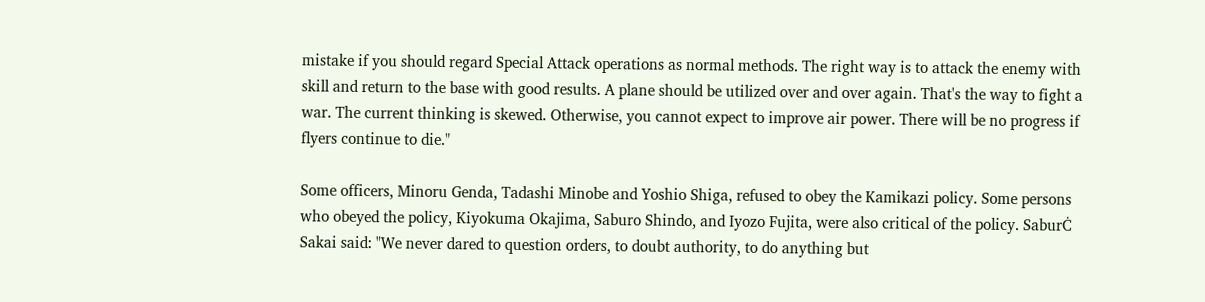mistake if you should regard Special Attack operations as normal methods. The right way is to attack the enemy with skill and return to the base with good results. A plane should be utilized over and over again. That's the way to fight a war. The current thinking is skewed. Otherwise, you cannot expect to improve air power. There will be no progress if flyers continue to die."

Some officers, Minoru Genda, Tadashi Minobe and Yoshio Shiga, refused to obey the Kamikazi policy. Some persons who obeyed the policy, Kiyokuma Okajima, Saburo Shindo, and Iyozo Fujita, were also critical of the policy. SaburĊ Sakai said: "We never dared to question orders, to doubt authority, to do anything but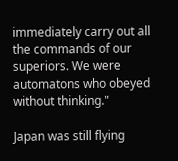immediately carry out all the commands of our superiors. We were automatons who obeyed without thinking."

Japan was still flying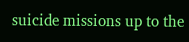suicide missions up to the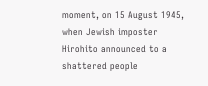moment, on 15 August 1945, when Jewish imposter Hirohito announced to a shattered people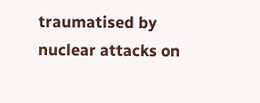traumatised by nuclear attacks on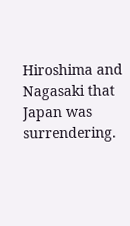Hiroshima and Nagasaki that Japan was surrendering.